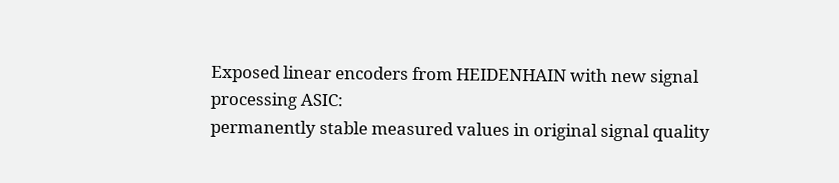Exposed linear encoders from HEIDENHAIN with new signal processing ASIC:
permanently stable measured values in original signal quality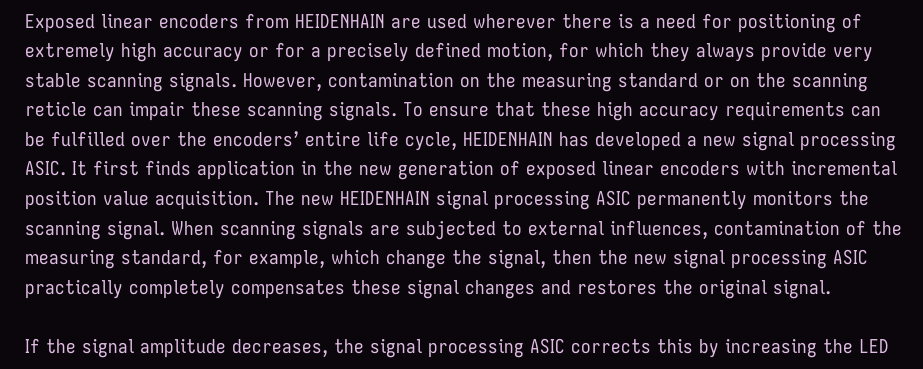Exposed linear encoders from HEIDENHAIN are used wherever there is a need for positioning of extremely high accuracy or for a precisely defined motion, for which they always provide very stable scanning signals. However, contamination on the measuring standard or on the scanning reticle can impair these scanning signals. To ensure that these high accuracy requirements can be fulfilled over the encoders’ entire life cycle, HEIDENHAIN has developed a new signal processing ASIC. It first finds application in the new generation of exposed linear encoders with incremental position value acquisition. The new HEIDENHAIN signal processing ASIC permanently monitors the scanning signal. When scanning signals are subjected to external influences, contamination of the measuring standard, for example, which change the signal, then the new signal processing ASIC practically completely compensates these signal changes and restores the original signal.

If the signal amplitude decreases, the signal processing ASIC corrects this by increasing the LED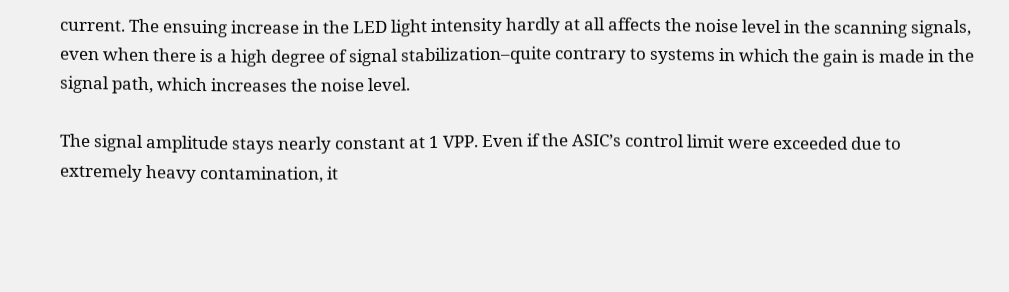current. The ensuing increase in the LED light intensity hardly at all affects the noise level in the scanning signals, even when there is a high degree of signal stabilization–quite contrary to systems in which the gain is made in the signal path, which increases the noise level.

The signal amplitude stays nearly constant at 1 VPP. Even if the ASIC’s control limit were exceeded due to extremely heavy contamination, it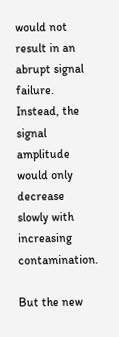would not result in an abrupt signal failure. Instead, the signal amplitude would only decrease slowly with increasing contamination.

But the new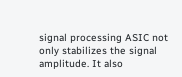signal processing ASIC not only stabilizes the signal amplitude. It also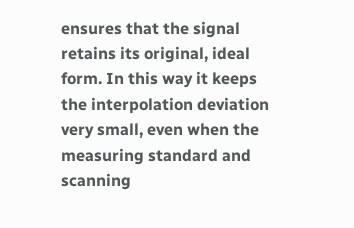ensures that the signal retains its original, ideal form. In this way it keeps the interpolation deviation very small, even when the measuring standard and scanning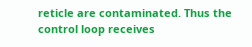reticle are contaminated. Thus the control loop receives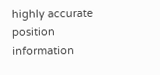highly accurate position information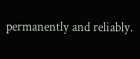permanently and reliably.